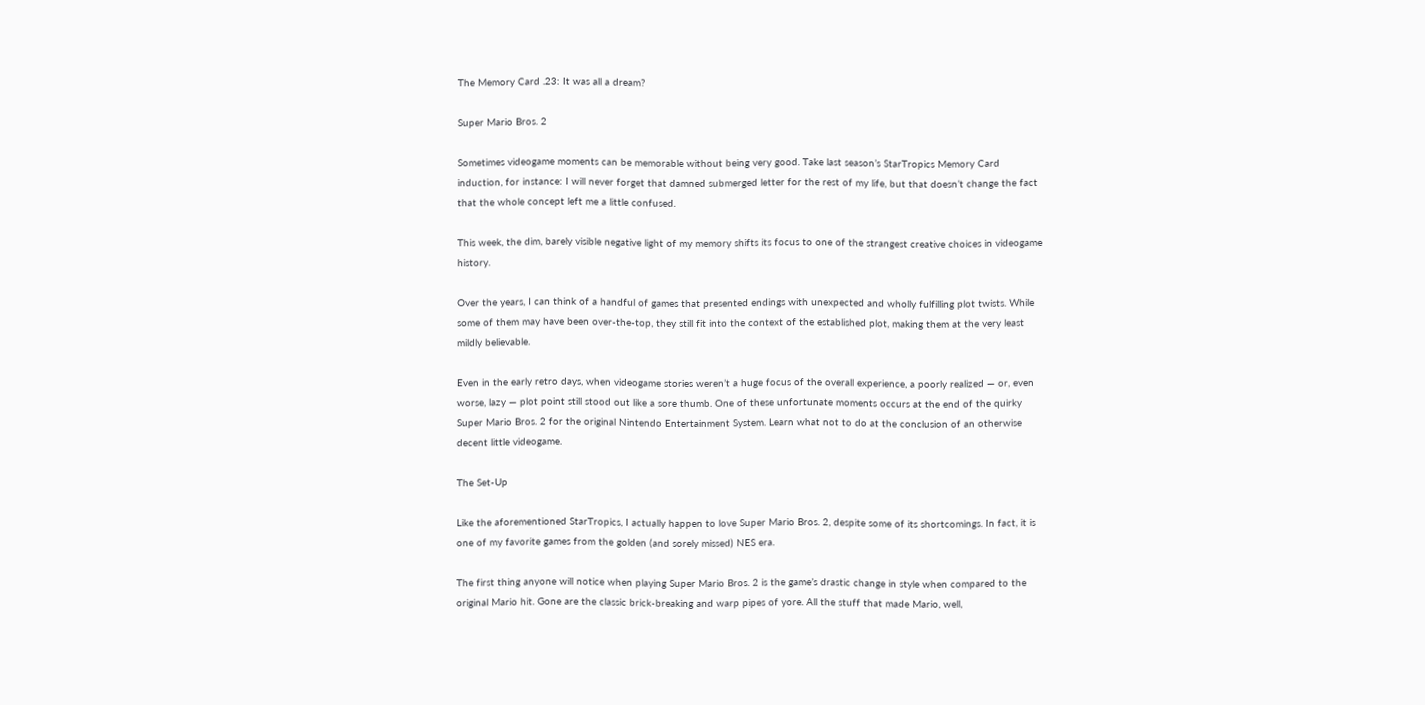The Memory Card .23: It was all a dream?

Super Mario Bros. 2

Sometimes videogame moments can be memorable without being very good. Take last season’s StarTropics Memory Card induction, for instance: I will never forget that damned submerged letter for the rest of my life, but that doesn’t change the fact that the whole concept left me a little confused.

This week, the dim, barely visible negative light of my memory shifts its focus to one of the strangest creative choices in videogame history.

Over the years, I can think of a handful of games that presented endings with unexpected and wholly fulfilling plot twists. While some of them may have been over-the-top, they still fit into the context of the established plot, making them at the very least mildly believable.

Even in the early retro days, when videogame stories weren’t a huge focus of the overall experience, a poorly realized — or, even worse, lazy — plot point still stood out like a sore thumb. One of these unfortunate moments occurs at the end of the quirky Super Mario Bros. 2 for the original Nintendo Entertainment System. Learn what not to do at the conclusion of an otherwise decent little videogame.

The Set-Up

Like the aforementioned StarTropics, I actually happen to love Super Mario Bros. 2, despite some of its shortcomings. In fact, it is one of my favorite games from the golden (and sorely missed) NES era.

The first thing anyone will notice when playing Super Mario Bros. 2 is the game’s drastic change in style when compared to the original Mario hit. Gone are the classic brick-breaking and warp pipes of yore. All the stuff that made Mario, well,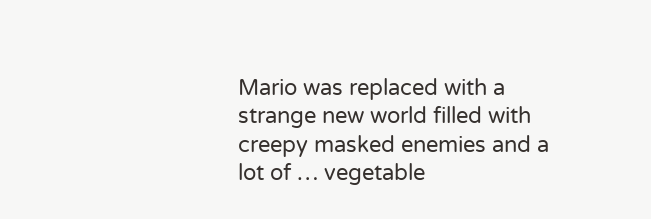Mario was replaced with a strange new world filled with creepy masked enemies and a lot of … vegetable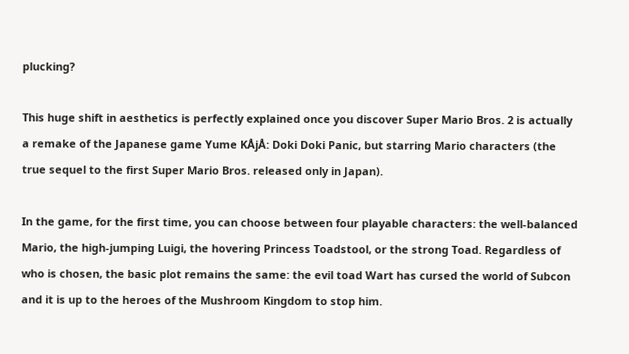plucking?

This huge shift in aesthetics is perfectly explained once you discover Super Mario Bros. 2 is actually a remake of the Japanese game Yume KÅjÅ: Doki Doki Panic, but starring Mario characters (the true sequel to the first Super Mario Bros. released only in Japan).

In the game, for the first time, you can choose between four playable characters: the well-balanced Mario, the high-jumping Luigi, the hovering Princess Toadstool, or the strong Toad. Regardless of who is chosen, the basic plot remains the same: the evil toad Wart has cursed the world of Subcon and it is up to the heroes of the Mushroom Kingdom to stop him.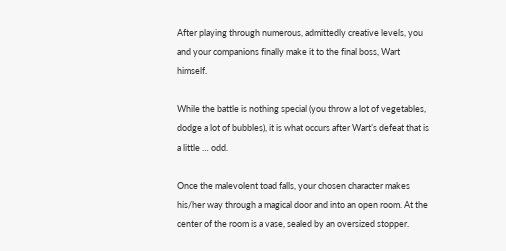After playing through numerous, admittedly creative levels, you and your companions finally make it to the final boss, Wart himself.

While the battle is nothing special (you throw a lot of vegetables, dodge a lot of bubbles), it is what occurs after Wart’s defeat that is a little … odd.

Once the malevolent toad falls, your chosen character makes his/her way through a magical door and into an open room. At the center of the room is a vase, sealed by an oversized stopper.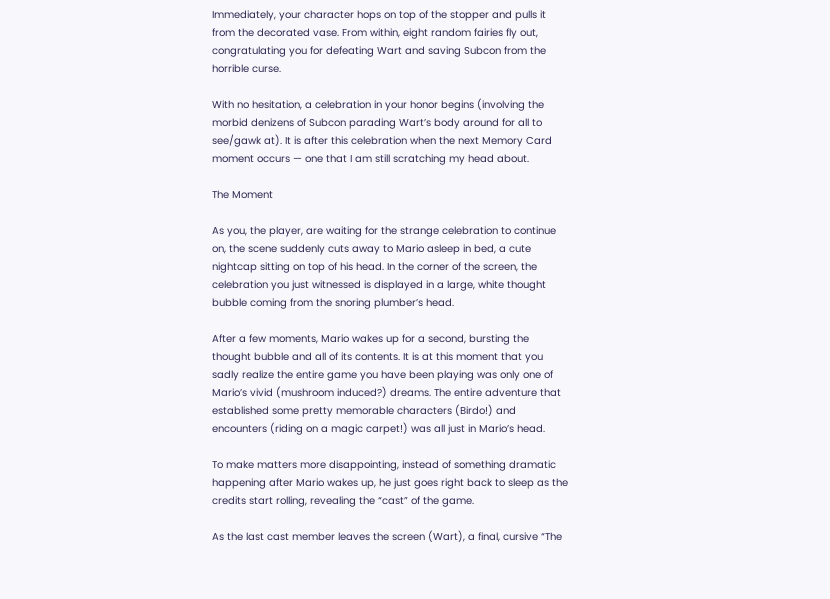Immediately, your character hops on top of the stopper and pulls it from the decorated vase. From within, eight random fairies fly out, congratulating you for defeating Wart and saving Subcon from the horrible curse.

With no hesitation, a celebration in your honor begins (involving the morbid denizens of Subcon parading Wart’s body around for all to see/gawk at). It is after this celebration when the next Memory Card moment occurs — one that I am still scratching my head about.

The Moment

As you, the player, are waiting for the strange celebration to continue on, the scene suddenly cuts away to Mario asleep in bed, a cute nightcap sitting on top of his head. In the corner of the screen, the celebration you just witnessed is displayed in a large, white thought bubble coming from the snoring plumber’s head.

After a few moments, Mario wakes up for a second, bursting the thought bubble and all of its contents. It is at this moment that you sadly realize the entire game you have been playing was only one of Mario’s vivid (mushroom induced?) dreams. The entire adventure that established some pretty memorable characters (Birdo!) and encounters (riding on a magic carpet!) was all just in Mario’s head.

To make matters more disappointing, instead of something dramatic happening after Mario wakes up, he just goes right back to sleep as the credits start rolling, revealing the “cast” of the game.

As the last cast member leaves the screen (Wart), a final, cursive “The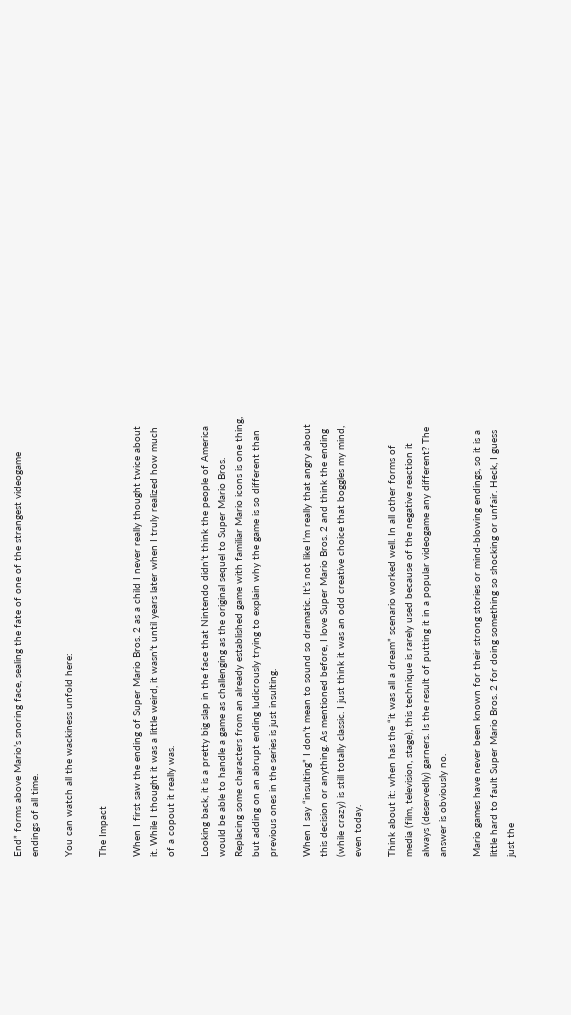End” forms above Mario’s snoring face, sealing the fate of one of the strangest videogame endings of all time.

You can watch all the wackiness unfold here:

The Impact

When I first saw the ending of Super Mario Bros. 2 as a child I never really thought twice about it. While I thought it was a little weird, it wasn’t until years later when I truly realized how much of a copout it really was.

Looking back, it is a pretty big slap in the face that Nintendo didn’t think the people of America would be able to handle a game as challenging as the original sequel to Super Mario Bros. Replacing some characters from an already established game with familiar Mario icons is one thing, but adding on an abrupt ending ludicrously trying to explain why the game is so different than previous ones in the series is just insulting.

When I say “insulting” I don’t mean to sound so dramatic. It’s not like I’m really that angry about this decision or anything. As mentioned before, I love Super Mario Bros. 2 and think the ending (while crazy) is still totally classic. I just think it was an odd creative choice that boggles my mind, even today.

Think about it: when has the “it was all a dream” scenario worked well. In all other forms of media (film, television, stage), this technique is rarely used because of the negative reaction it always (deservedly) garners. Is the result of putting it in a popular videogame any different? The answer is obviously no.

Mario games have never been known for their strong stories or mind-blowing endings, so it is a little hard to fault Super Mario Bros. 2 for doing something so shocking or unfair. Heck, I guess just the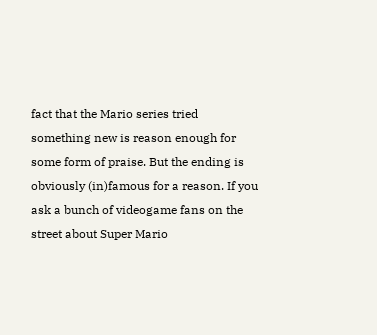fact that the Mario series tried something new is reason enough for some form of praise. But the ending is obviously (in)famous for a reason. If you ask a bunch of videogame fans on the street about Super Mario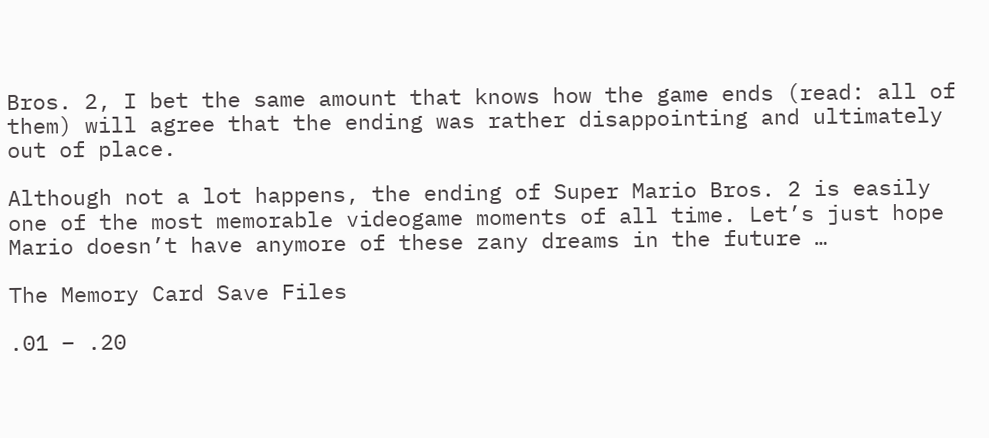Bros. 2, I bet the same amount that knows how the game ends (read: all of them) will agree that the ending was rather disappointing and ultimately out of place.

Although not a lot happens, the ending of Super Mario Bros. 2 is easily one of the most memorable videogame moments of all time. Let’s just hope Mario doesn’t have anymore of these zany dreams in the future …

The Memory Card Save Files

.01 – .20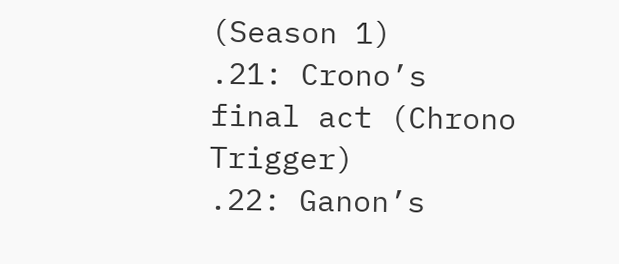(Season 1)
.21: Crono’s final act (Chrono Trigger)
.22: Ganon’s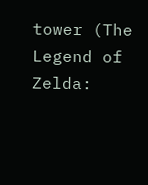tower (The Legend of Zelda: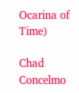Ocarina of Time)

Chad Concelmo